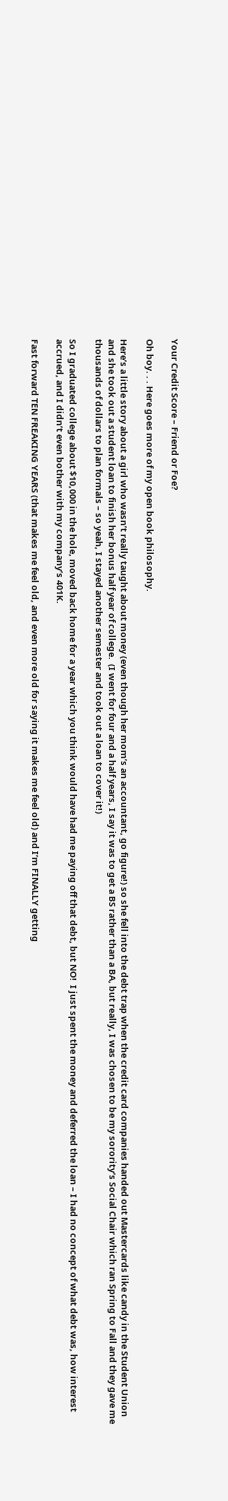Your Credit Score – Friend or Foe?

Oh boy. . . Here goes more of my open book philosophy.

Here’s a little story about a girl who wasn’t really taught about money (even though her mom’s an accountant, go figure!) so she fell into the debt trap when the credit card companies handed out Mastercards like candy in the Student Union and she took out a student loan to finish her bonus half year of college.  (I went for four and a half years, I say it was to get a BS rather than a BA, but really, I was chosen to be my sorority’s Social Chair which ran Spring to Fall and they gave me thousands of dollars to plan formals – so yeah, I stayed another semester and took out a loan to cover it!)

So I graduated college about $10,000 in the hole, moved back home for a year which you think would have had me paying off that debt, but NO!  I just spent the money and deferred the loan – I had no concept of what debt was, how interest accrued, and I didn’t even bother with my company’s 401K.

Fast forward TEN FREAKING YEARS (that makes me feel old, and even more old for saying it makes me feel old) and I’m FINALLY getting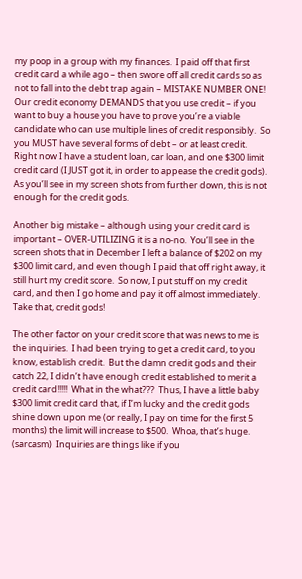my poop in a group with my finances.  I paid off that first credit card a while ago – then swore off all credit cards so as not to fall into the debt trap again – MISTAKE NUMBER ONE!  Our credit economy DEMANDS that you use credit – if you want to buy a house you have to prove you’re a viable candidate who can use multiple lines of credit responsibly.  So you MUST have several forms of debt – or at least credit.  Right now I have a student loan, car loan, and one $300 limit credit card (I JUST got it, in order to appease the credit gods).  As you’ll see in my screen shots from further down, this is not enough for the credit gods.

Another big mistake – although using your credit card is important – OVER-UTILIZING it is a no-no.  You’ll see in the screen shots that in December I left a balance of $202 on my $300 limit card, and even though I paid that off right away, it still hurt my credit score.  So now, I put stuff on my credit card, and then I go home and pay it off almost immediately.  Take that, credit gods!

The other factor on your credit score that was news to me is the inquiries.  I had been trying to get a credit card, to you know, establish credit.  But the damn credit gods and their catch 22, I didn’t have enough credit established to merit a credit card!!!!!  What in the what???  Thus, I have a little baby $300 limit credit card that, if I’m lucky and the credit gods shine down upon me (or really, I pay on time for the first 5 months) the limit will increase to $500.  Whoa, that’s huge.  (sarcasm)  Inquiries are things like if you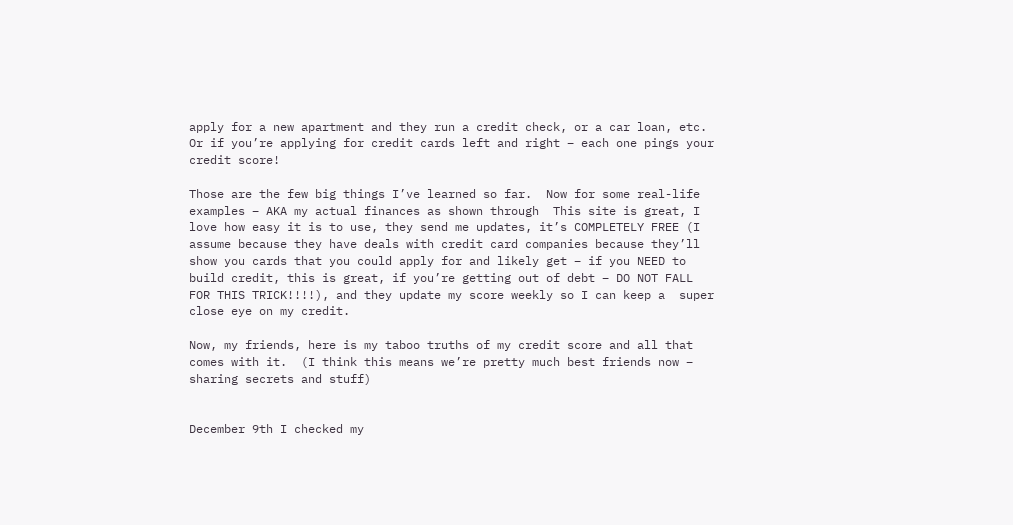apply for a new apartment and they run a credit check, or a car loan, etc.  Or if you’re applying for credit cards left and right – each one pings your credit score!

Those are the few big things I’ve learned so far.  Now for some real-life examples – AKA my actual finances as shown through  This site is great, I love how easy it is to use, they send me updates, it’s COMPLETELY FREE (I assume because they have deals with credit card companies because they’ll show you cards that you could apply for and likely get – if you NEED to build credit, this is great, if you’re getting out of debt – DO NOT FALL FOR THIS TRICK!!!!), and they update my score weekly so I can keep a  super close eye on my credit.

Now, my friends, here is my taboo truths of my credit score and all that comes with it.  (I think this means we’re pretty much best friends now – sharing secrets and stuff)


December 9th I checked my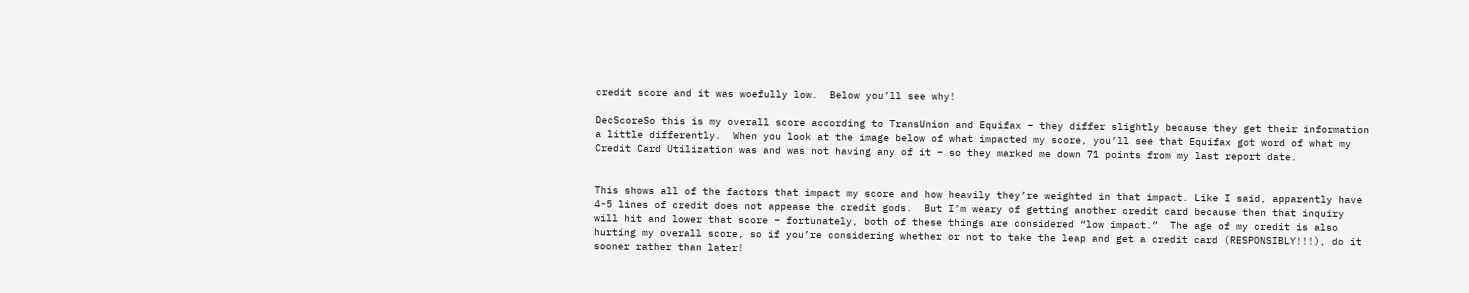credit score and it was woefully low.  Below you’ll see why!

DecScoreSo this is my overall score according to TransUnion and Equifax – they differ slightly because they get their information a little differently.  When you look at the image below of what impacted my score, you’ll see that Equifax got word of what my Credit Card Utilization was and was not having any of it – so they marked me down 71 points from my last report date.


This shows all of the factors that impact my score and how heavily they’re weighted in that impact. Like I said, apparently have 4-5 lines of credit does not appease the credit gods.  But I’m weary of getting another credit card because then that inquiry will hit and lower that score – fortunately, both of these things are considered “low impact.”  The age of my credit is also hurting my overall score, so if you’re considering whether or not to take the leap and get a credit card (RESPONSIBLY!!!), do it sooner rather than later!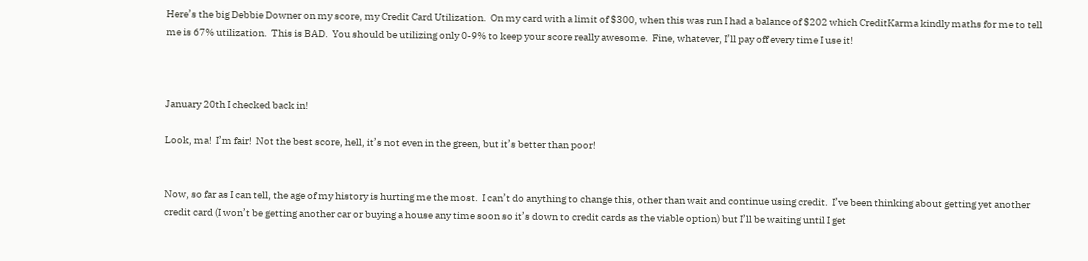Here’s the big Debbie Downer on my score, my Credit Card Utilization.  On my card with a limit of $300, when this was run I had a balance of $202 which CreditKarma kindly maths for me to tell me is 67% utilization.  This is BAD.  You should be utilizing only 0-9% to keep your score really awesome.  Fine, whatever, I’ll pay off every time I use it!



January 20th I checked back in!

Look, ma!  I’m fair!  Not the best score, hell, it’s not even in the green, but it’s better than poor!


Now, so far as I can tell, the age of my history is hurting me the most.  I can’t do anything to change this, other than wait and continue using credit.  I’ve been thinking about getting yet another credit card (I won’t be getting another car or buying a house any time soon so it’s down to credit cards as the viable option) but I’ll be waiting until I get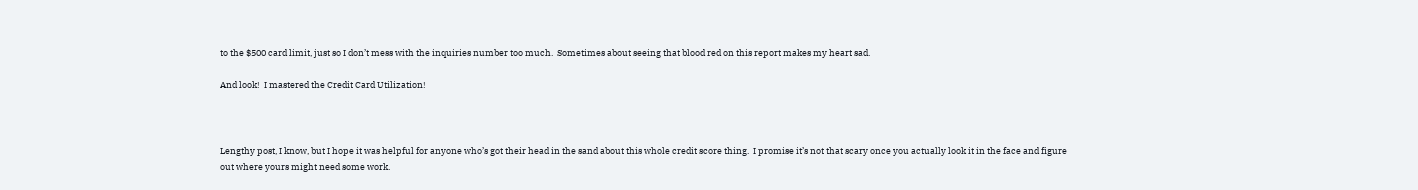to the $500 card limit, just so I don’t mess with the inquiries number too much.  Sometimes about seeing that blood red on this report makes my heart sad.

And look!  I mastered the Credit Card Utilization!



Lengthy post, I know, but I hope it was helpful for anyone who’s got their head in the sand about this whole credit score thing.  I promise it’s not that scary once you actually look it in the face and figure out where yours might need some work.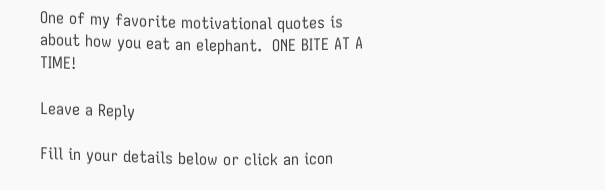One of my favorite motivational quotes is about how you eat an elephant.  ONE BITE AT A TIME!

Leave a Reply

Fill in your details below or click an icon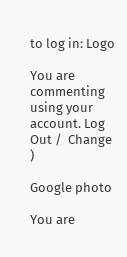to log in: Logo

You are commenting using your account. Log Out /  Change )

Google photo

You are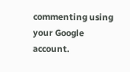commenting using your Google account.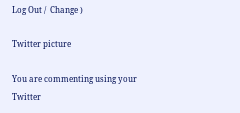Log Out /  Change )

Twitter picture

You are commenting using your Twitter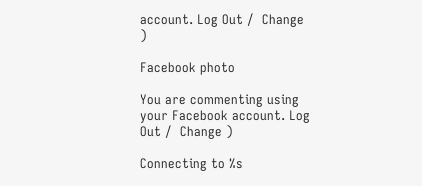account. Log Out /  Change )

Facebook photo

You are commenting using your Facebook account. Log Out /  Change )

Connecting to %s